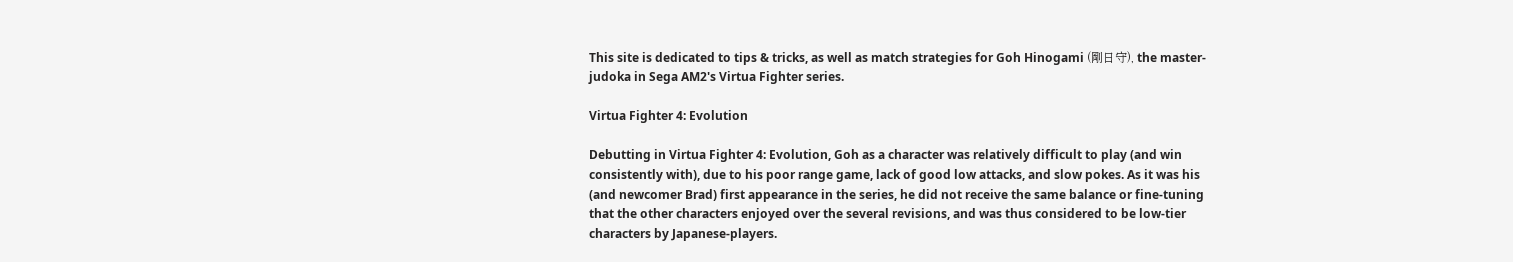This site is dedicated to tips & tricks, as well as match strategies for Goh Hinogami (剛日守), the master-judoka in Sega AM2's Virtua Fighter series.

Virtua Fighter 4: Evolution

Debutting in Virtua Fighter 4: Evolution, Goh as a character was relatively difficult to play (and win consistently with), due to his poor range game, lack of good low attacks, and slow pokes. As it was his (and newcomer Brad) first appearance in the series, he did not receive the same balance or fine-tuning that the other characters enjoyed over the several revisions, and was thus considered to be low-tier characters by Japanese-players.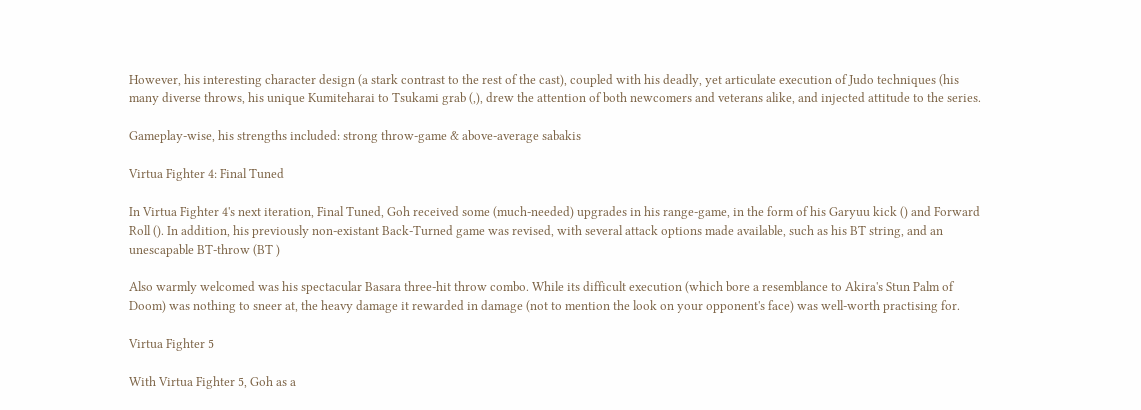However, his interesting character design (a stark contrast to the rest of the cast), coupled with his deadly, yet articulate execution of Judo techniques (his many diverse throws, his unique Kumiteharai to Tsukami grab (,), drew the attention of both newcomers and veterans alike, and injected attitude to the series.

Gameplay-wise, his strengths included: strong throw-game & above-average sabakis

Virtua Fighter 4: Final Tuned

In Virtua Fighter 4's next iteration, Final Tuned, Goh received some (much-needed) upgrades in his range-game, in the form of his Garyuu kick () and Forward Roll (). In addition, his previously non-existant Back-Turned game was revised, with several attack options made available, such as his BT string, and an unescapable BT-throw (BT )

Also warmly welcomed was his spectacular Basara three-hit throw combo. While its difficult execution (which bore a resemblance to Akira's Stun Palm of Doom) was nothing to sneer at, the heavy damage it rewarded in damage (not to mention the look on your opponent's face) was well-worth practising for.

Virtua Fighter 5

With Virtua Fighter 5, Goh as a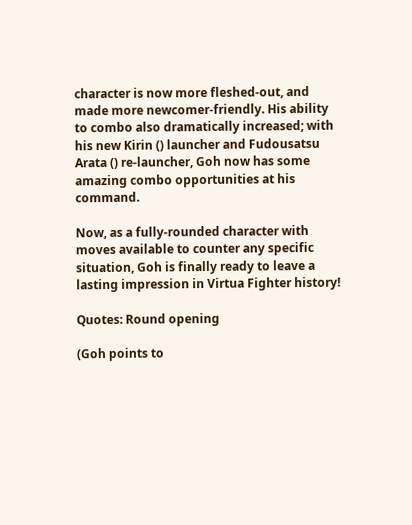character is now more fleshed-out, and made more newcomer-friendly. His ability to combo also dramatically increased; with his new Kirin () launcher and Fudousatsu Arata () re-launcher, Goh now has some amazing combo opportunities at his command.

Now, as a fully-rounded character with moves available to counter any specific situation, Goh is finally ready to leave a lasting impression in Virtua Fighter history!

Quotes: Round opening

(Goh points to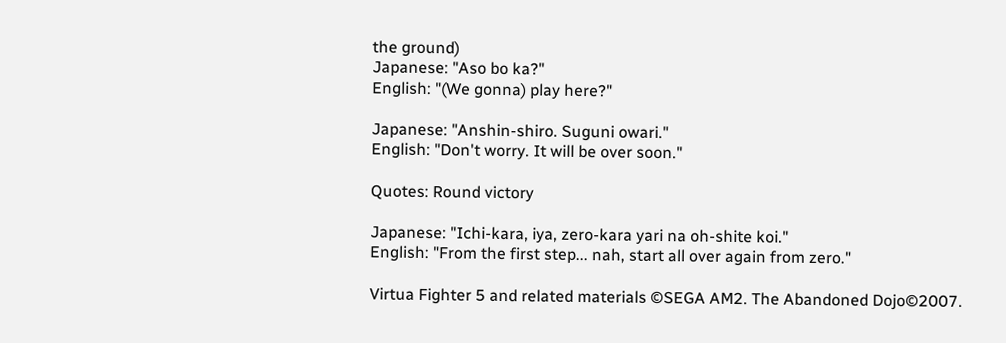the ground)
Japanese: "Aso bo ka?"
English: "(We gonna) play here?"

Japanese: "Anshin-shiro. Suguni owari."
English: "Don't worry. It will be over soon."

Quotes: Round victory

Japanese: "Ichi-kara, iya, zero-kara yari na oh-shite koi."
English: "From the first step... nah, start all over again from zero."

Virtua Fighter 5 and related materials ©SEGA AM2. The Abandoned Dojo©2007.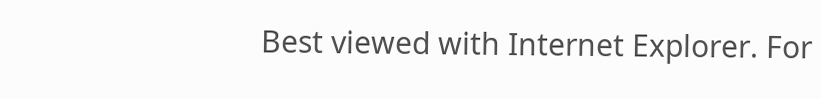Best viewed with Internet Explorer. For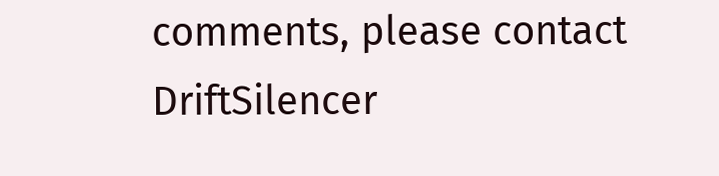comments, please contact DriftSilencer